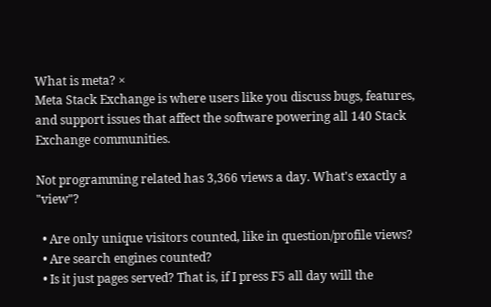What is meta? ×
Meta Stack Exchange is where users like you discuss bugs, features, and support issues that affect the software powering all 140 Stack Exchange communities.

Not programming related has 3,366 views a day. What's exactly a "view"?

  • Are only unique visitors counted, like in question/profile views?
  • Are search engines counted?
  • Is it just pages served? That is, if I press F5 all day will the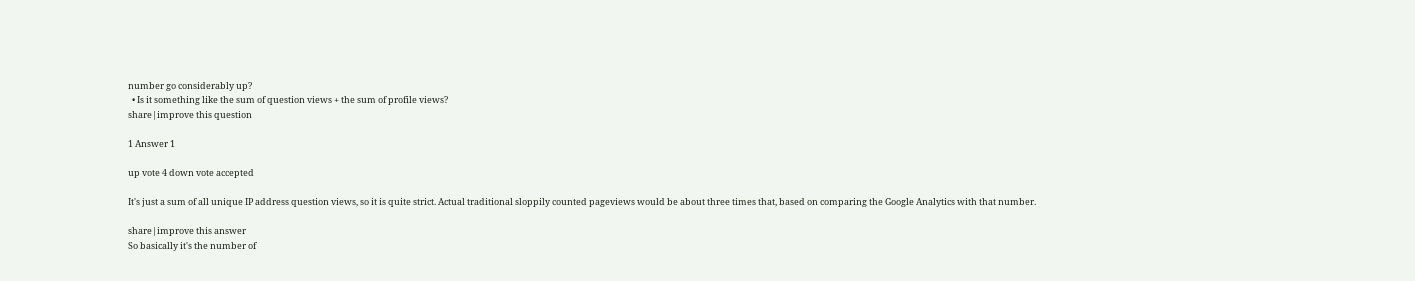number go considerably up?
  • Is it something like the sum of question views + the sum of profile views?
share|improve this question

1 Answer 1

up vote 4 down vote accepted

It's just a sum of all unique IP address question views, so it is quite strict. Actual traditional sloppily counted pageviews would be about three times that, based on comparing the Google Analytics with that number.

share|improve this answer
So basically it's the number of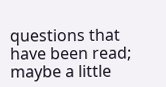questions that have been read; maybe a little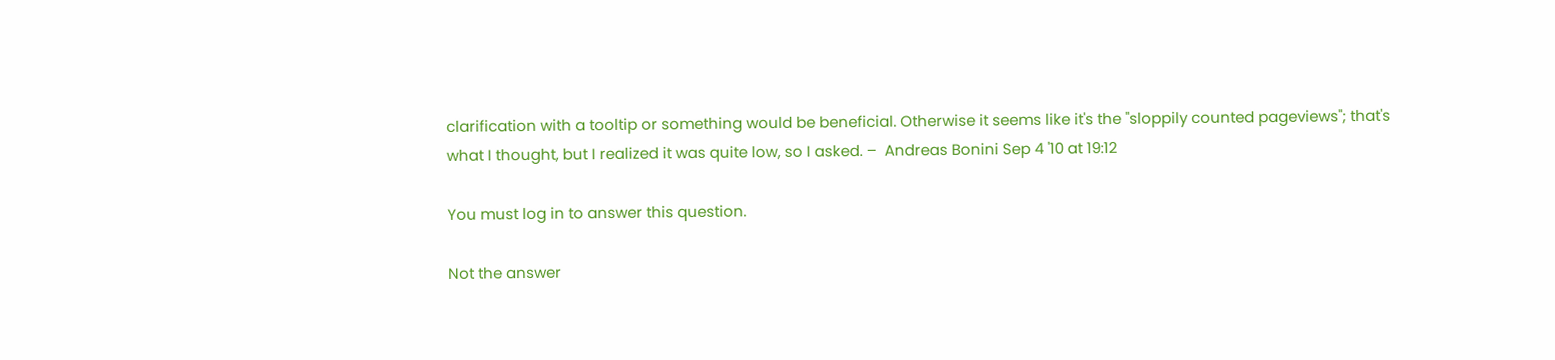clarification with a tooltip or something would be beneficial. Otherwise it seems like it's the "sloppily counted pageviews"; that's what I thought, but I realized it was quite low, so I asked. –  Andreas Bonini Sep 4 '10 at 19:12

You must log in to answer this question.

Not the answer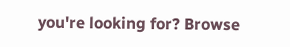you're looking for? Browse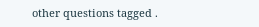other questions tagged .